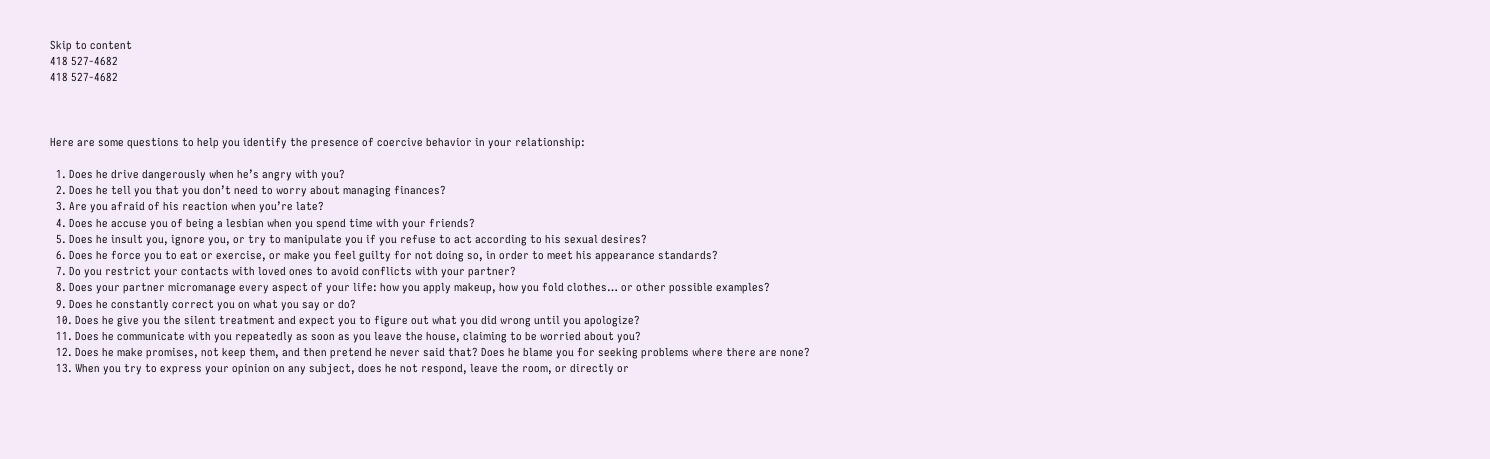Skip to content
418 527-4682
418 527-4682



Here are some questions to help you identify the presence of coercive behavior in your relationship:

  1. Does he drive dangerously when he’s angry with you?
  2. Does he tell you that you don’t need to worry about managing finances?
  3. Are you afraid of his reaction when you’re late?
  4. Does he accuse you of being a lesbian when you spend time with your friends?
  5. Does he insult you, ignore you, or try to manipulate you if you refuse to act according to his sexual desires?
  6. Does he force you to eat or exercise, or make you feel guilty for not doing so, in order to meet his appearance standards?
  7. Do you restrict your contacts with loved ones to avoid conflicts with your partner?
  8. Does your partner micromanage every aspect of your life: how you apply makeup, how you fold clothes… or other possible examples?
  9. Does he constantly correct you on what you say or do?
  10. Does he give you the silent treatment and expect you to figure out what you did wrong until you apologize?
  11. Does he communicate with you repeatedly as soon as you leave the house, claiming to be worried about you?
  12. Does he make promises, not keep them, and then pretend he never said that? Does he blame you for seeking problems where there are none?
  13. When you try to express your opinion on any subject, does he not respond, leave the room, or directly or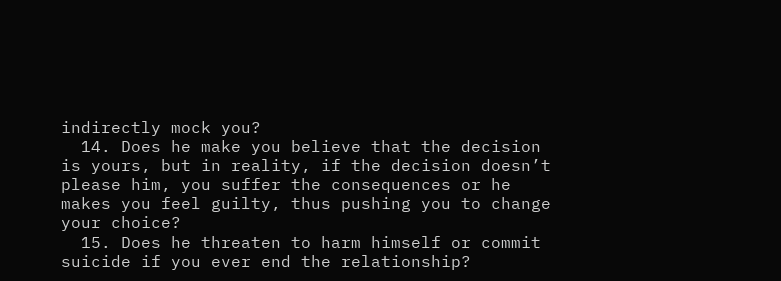indirectly mock you?
  14. Does he make you believe that the decision is yours, but in reality, if the decision doesn’t please him, you suffer the consequences or he makes you feel guilty, thus pushing you to change your choice?
  15. Does he threaten to harm himself or commit suicide if you ever end the relationship?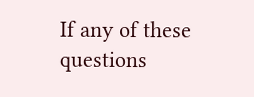If any of these questions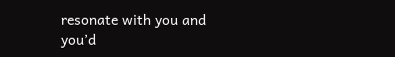resonate with you and you’d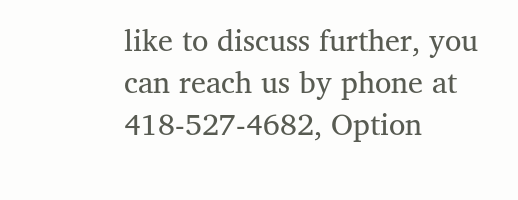like to discuss further, you can reach us by phone at 418-527-4682, Option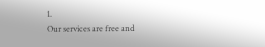1.
Our services are free and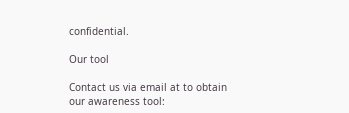confidential.

Our tool

Contact us via email at to obtain our awareness tool: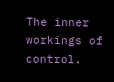The inner workings of control.